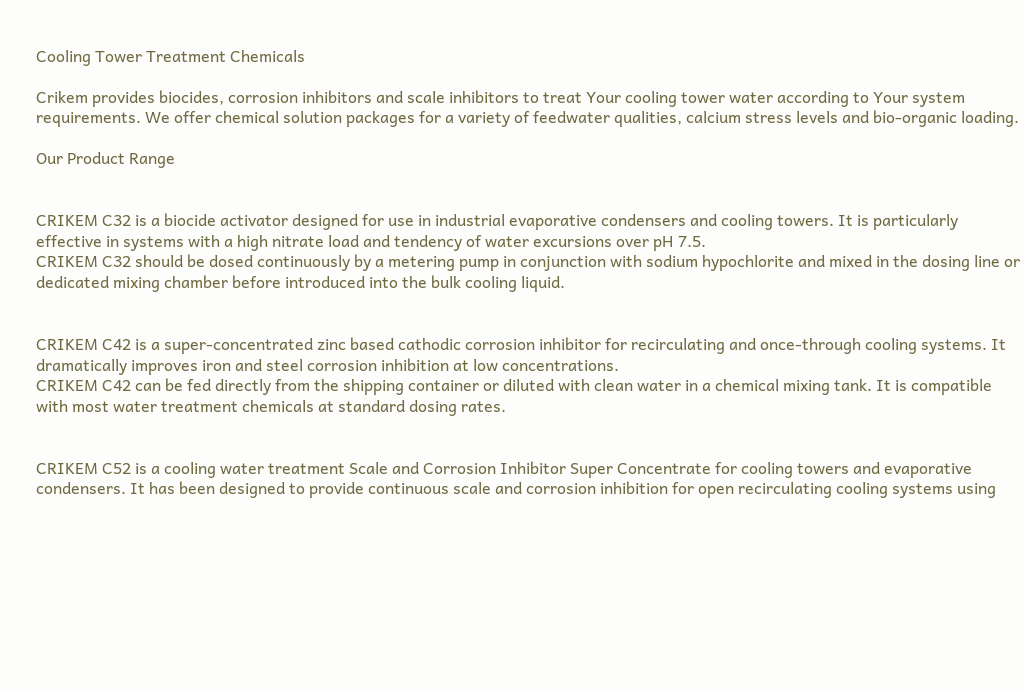Cooling Tower Treatment Chemicals

Crikem provides biocides, corrosion inhibitors and scale inhibitors to treat Your cooling tower water according to Your system requirements. We offer chemical solution packages for a variety of feedwater qualities, calcium stress levels and bio-organic loading.

Our Product Range


CRIKEM C32 is a biocide activator designed for use in industrial evaporative condensers and cooling towers. It is particularly effective in systems with a high nitrate load and tendency of water excursions over pH 7.5.
CRIKEM C32 should be dosed continuously by a metering pump in conjunction with sodium hypochlorite and mixed in the dosing line or dedicated mixing chamber before introduced into the bulk cooling liquid.


CRIKEM C42 is a super-concentrated zinc based cathodic corrosion inhibitor for recirculating and once-through cooling systems. It dramatically improves iron and steel corrosion inhibition at low concentrations.
CRIKEM C42 can be fed directly from the shipping container or diluted with clean water in a chemical mixing tank. It is compatible with most water treatment chemicals at standard dosing rates.


CRIKEM C52 is a cooling water treatment Scale and Corrosion Inhibitor Super Concentrate for cooling towers and evaporative condensers. It has been designed to provide continuous scale and corrosion inhibition for open recirculating cooling systems using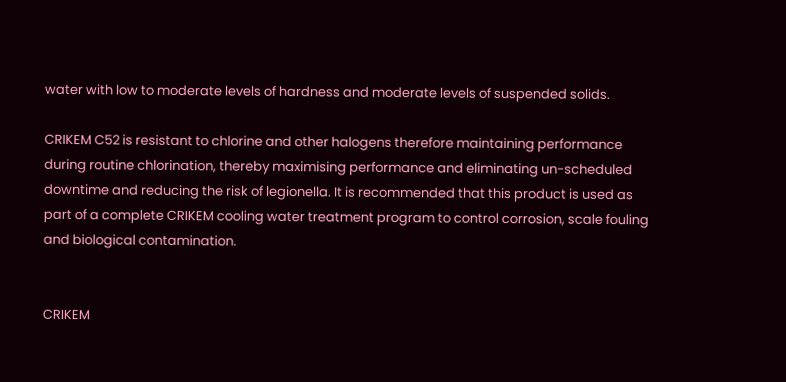water with low to moderate levels of hardness and moderate levels of suspended solids.

CRIKEM C52 is resistant to chlorine and other halogens therefore maintaining performance during routine chlorination, thereby maximising performance and eliminating un-scheduled downtime and reducing the risk of legionella. It is recommended that this product is used as part of a complete CRIKEM cooling water treatment program to control corrosion, scale fouling and biological contamination.


CRIKEM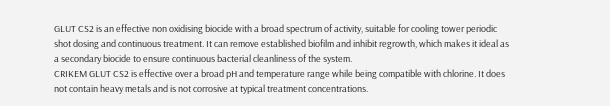GLUT CS2 is an effective non oxidising biocide with a broad spectrum of activity, suitable for cooling tower periodic shot dosing and continuous treatment. It can remove established biofilm and inhibit regrowth, which makes it ideal as a secondary biocide to ensure continuous bacterial cleanliness of the system.
CRIKEM GLUT CS2 is effective over a broad pH and temperature range while being compatible with chlorine. It does not contain heavy metals and is not corrosive at typical treatment concentrations.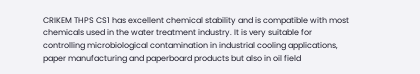CRIKEM THPS CS1 has excellent chemical stability and is compatible with most chemicals used in the water treatment industry. It is very suitable for controlling microbiological contamination in industrial cooling applications, paper manufacturing and paperboard products but also in oil field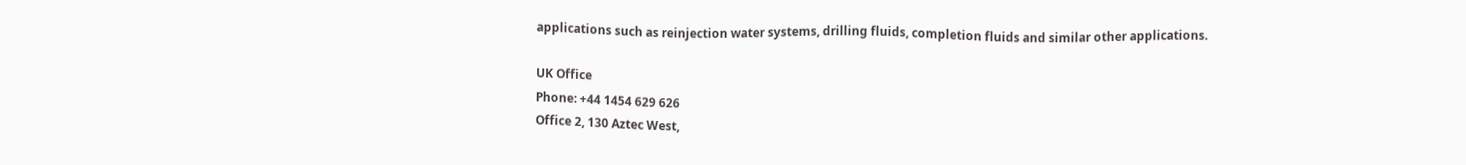applications such as reinjection water systems, drilling fluids, completion fluids and similar other applications.

UK Office
Phone: +44 1454 629 626
Office 2, 130 Aztec West,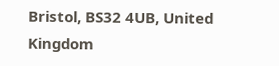Bristol, BS32 4UB, United Kingdom